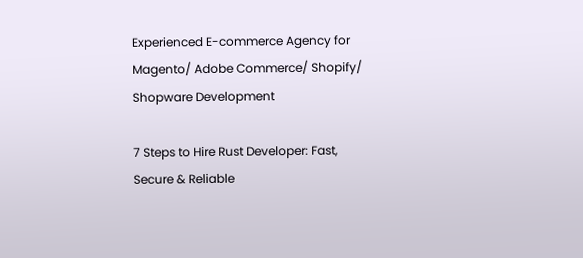Experienced E-commerce Agency for Magento/ Adobe Commerce/ Shopify/ Shopware Development

7 Steps to Hire Rust Developer: Fast, Secure & Reliable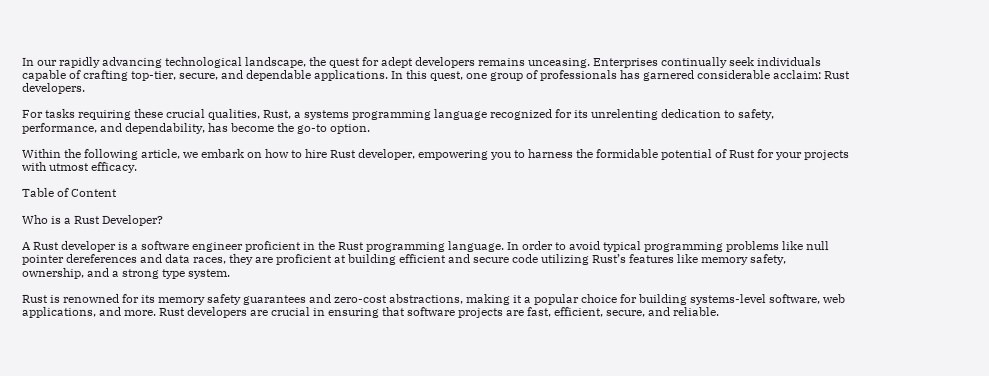In our rapidly advancing technological landscape, the quest for adept developers remains unceasing. Enterprises continually seek individuals capable of crafting top-tier, secure, and dependable applications. In this quest, one group of professionals has garnered considerable acclaim: Rust developers.

For tasks requiring these crucial qualities, Rust, a systems programming language recognized for its unrelenting dedication to safety, performance, and dependability, has become the go-to option.

Within the following article, we embark on how to hire Rust developer, empowering you to harness the formidable potential of Rust for your projects with utmost efficacy.

Table of Content

Who is a Rust Developer?

A Rust developer is a software engineer proficient in the Rust programming language. In order to avoid typical programming problems like null pointer dereferences and data races, they are proficient at building efficient and secure code utilizing Rust’s features like memory safety, ownership, and a strong type system.

Rust is renowned for its memory safety guarantees and zero-cost abstractions, making it a popular choice for building systems-level software, web applications, and more. Rust developers are crucial in ensuring that software projects are fast, efficient, secure, and reliable.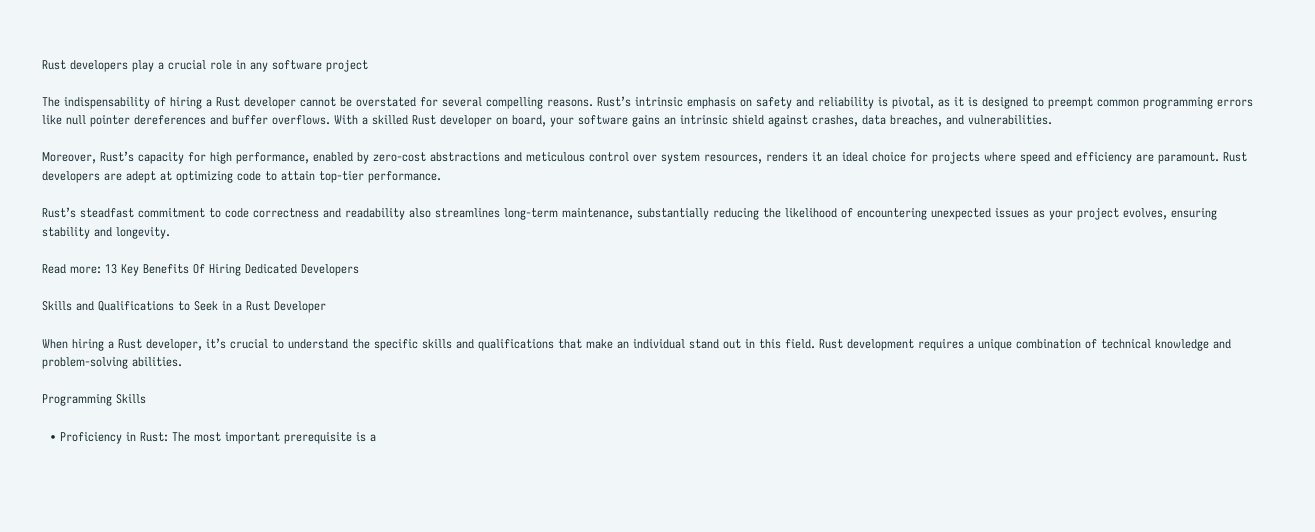Rust developers play a crucial role in any software project

The indispensability of hiring a Rust developer cannot be overstated for several compelling reasons. Rust’s intrinsic emphasis on safety and reliability is pivotal, as it is designed to preempt common programming errors like null pointer dereferences and buffer overflows. With a skilled Rust developer on board, your software gains an intrinsic shield against crashes, data breaches, and vulnerabilities.

Moreover, Rust’s capacity for high performance, enabled by zero-cost abstractions and meticulous control over system resources, renders it an ideal choice for projects where speed and efficiency are paramount. Rust developers are adept at optimizing code to attain top-tier performance.

Rust’s steadfast commitment to code correctness and readability also streamlines long-term maintenance, substantially reducing the likelihood of encountering unexpected issues as your project evolves, ensuring stability and longevity.

Read more: 13 Key Benefits Of Hiring Dedicated Developers

Skills and Qualifications to Seek in a Rust Developer

When hiring a Rust developer, it’s crucial to understand the specific skills and qualifications that make an individual stand out in this field. Rust development requires a unique combination of technical knowledge and problem-solving abilities.

Programming Skills

  • Proficiency in Rust: The most important prerequisite is a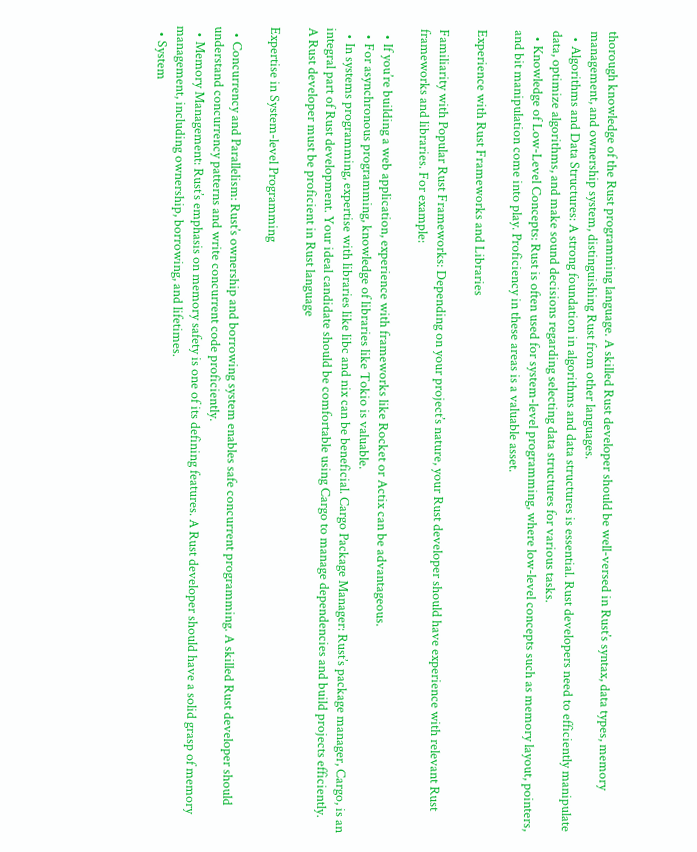thorough knowledge of the Rust programming language. A skilled Rust developer should be well-versed in Rust’s syntax, data types, memory management, and ownership system, distinguishing Rust from other languages.
  • Algorithms and Data Structures: A strong foundation in algorithms and data structures is essential. Rust developers need to efficiently manipulate data, optimize algorithms, and make sound decisions regarding selecting data structures for various tasks.
  • Knowledge of Low-Level Concepts: Rust is often used for system-level programming, where low-level concepts such as memory layout, pointers, and bit manipulation come into play. Proficiency in these areas is a valuable asset.

Experience with Rust Frameworks and Libraries

Familiarity with Popular Rust Frameworks: Depending on your project’s nature, your Rust developer should have experience with relevant Rust frameworks and libraries. For example:

  • If you’re building a web application, experience with frameworks like Rocket or Actix can be advantageous.
  • For asynchronous programming, knowledge of libraries like Tokio is valuable.
  • In systems programming, expertise with libraries like libc and nix can be beneficial. Cargo Package Manager: Rust’s package manager, Cargo, is an integral part of Rust development. Your ideal candidate should be comfortable using Cargo to manage dependencies and build projects efficiently.
A Rust developer must be proficient in Rust language

Expertise in System-level Programming

  • Concurrency and Parallelism: Rust’s ownership and borrowing system enables safe concurrent programming. A skilled Rust developer should understand concurrency patterns and write concurrent code proficiently.
  • Memory Management: Rust’s emphasis on memory safety is one of its defining features. A Rust developer should have a solid grasp of memory management, including ownership, borrowing, and lifetimes.
  • System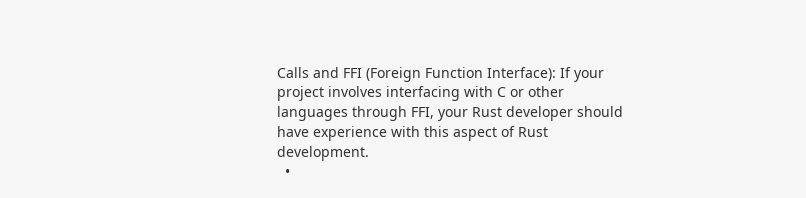Calls and FFI (Foreign Function Interface): If your project involves interfacing with C or other languages through FFI, your Rust developer should have experience with this aspect of Rust development.
  •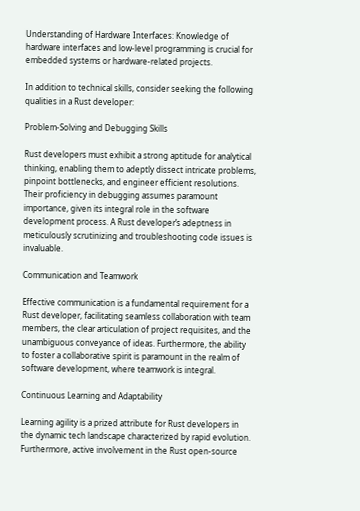Understanding of Hardware Interfaces: Knowledge of hardware interfaces and low-level programming is crucial for embedded systems or hardware-related projects.

In addition to technical skills, consider seeking the following qualities in a Rust developer:

Problem-Solving and Debugging Skills

Rust developers must exhibit a strong aptitude for analytical thinking, enabling them to adeptly dissect intricate problems, pinpoint bottlenecks, and engineer efficient resolutions. Their proficiency in debugging assumes paramount importance, given its integral role in the software development process. A Rust developer’s adeptness in meticulously scrutinizing and troubleshooting code issues is invaluable.

Communication and Teamwork

Effective communication is a fundamental requirement for a Rust developer, facilitating seamless collaboration with team members, the clear articulation of project requisites, and the unambiguous conveyance of ideas. Furthermore, the ability to foster a collaborative spirit is paramount in the realm of software development, where teamwork is integral.

Continuous Learning and Adaptability

Learning agility is a prized attribute for Rust developers in the dynamic tech landscape characterized by rapid evolution. Furthermore, active involvement in the Rust open-source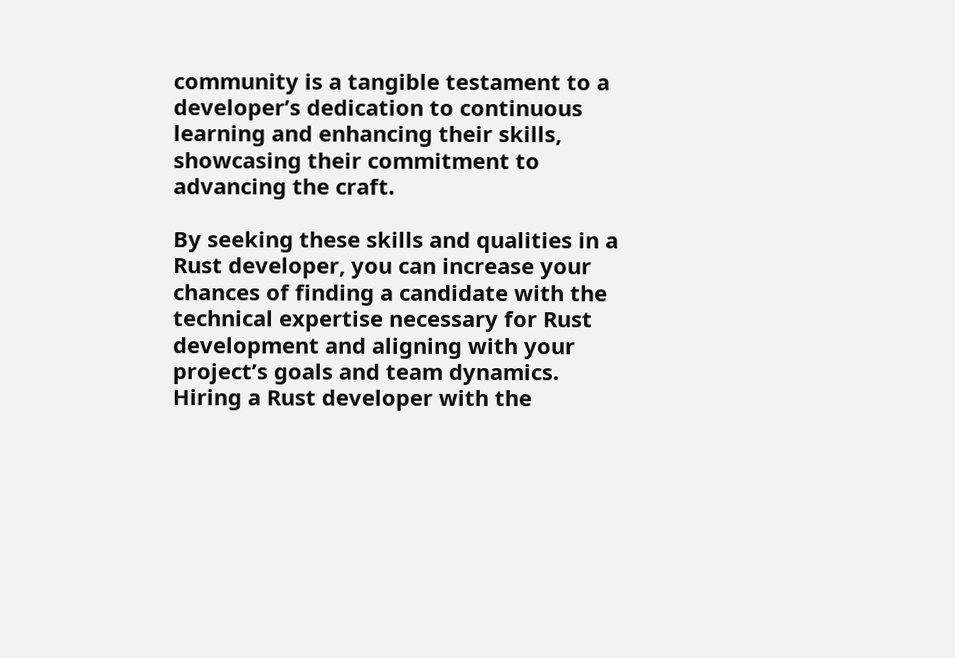community is a tangible testament to a developer’s dedication to continuous learning and enhancing their skills, showcasing their commitment to advancing the craft.

By seeking these skills and qualities in a Rust developer, you can increase your chances of finding a candidate with the technical expertise necessary for Rust development and aligning with your project’s goals and team dynamics. Hiring a Rust developer with the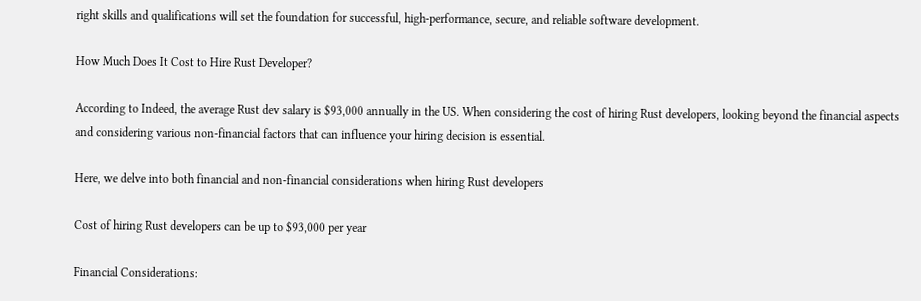right skills and qualifications will set the foundation for successful, high-performance, secure, and reliable software development.

How Much Does It Cost to Hire Rust Developer?

According to Indeed, the average Rust dev salary is $93,000 annually in the US. When considering the cost of hiring Rust developers, looking beyond the financial aspects and considering various non-financial factors that can influence your hiring decision is essential.

Here, we delve into both financial and non-financial considerations when hiring Rust developers

Cost of hiring Rust developers can be up to $93,000 per year

Financial Considerations: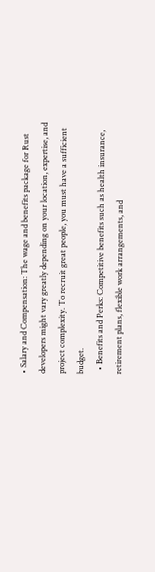• Salary and Compensation: The wage and benefits package for Rust developers might vary greatly depending on your location, expertise, and project complexity. To recruit great people, you must have a sufficient budget.
  • Benefits and Perks: Competitive benefits such as health insurance, retirement plans, flexible work arrangements, and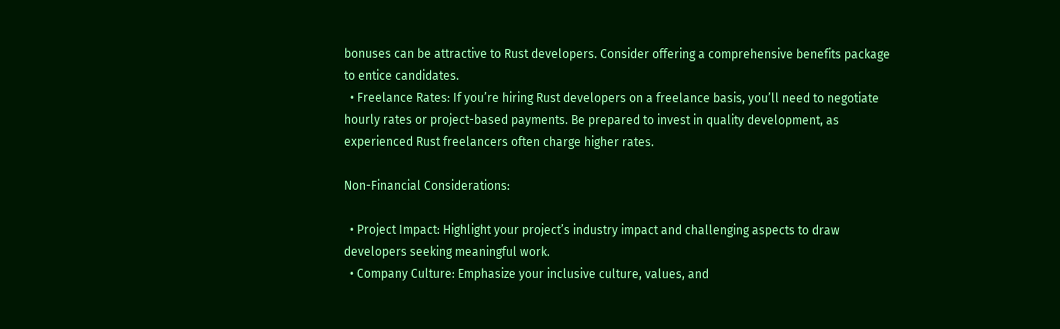bonuses can be attractive to Rust developers. Consider offering a comprehensive benefits package to entice candidates.
  • Freelance Rates: If you’re hiring Rust developers on a freelance basis, you’ll need to negotiate hourly rates or project-based payments. Be prepared to invest in quality development, as experienced Rust freelancers often charge higher rates.

Non-Financial Considerations:

  • Project Impact: Highlight your project’s industry impact and challenging aspects to draw developers seeking meaningful work.
  • Company Culture: Emphasize your inclusive culture, values, and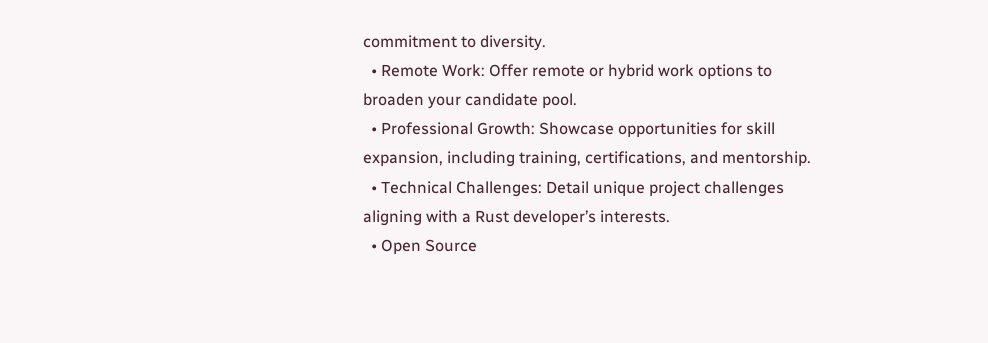commitment to diversity.
  • Remote Work: Offer remote or hybrid work options to broaden your candidate pool.
  • Professional Growth: Showcase opportunities for skill expansion, including training, certifications, and mentorship.
  • Technical Challenges: Detail unique project challenges aligning with a Rust developer’s interests.
  • Open Source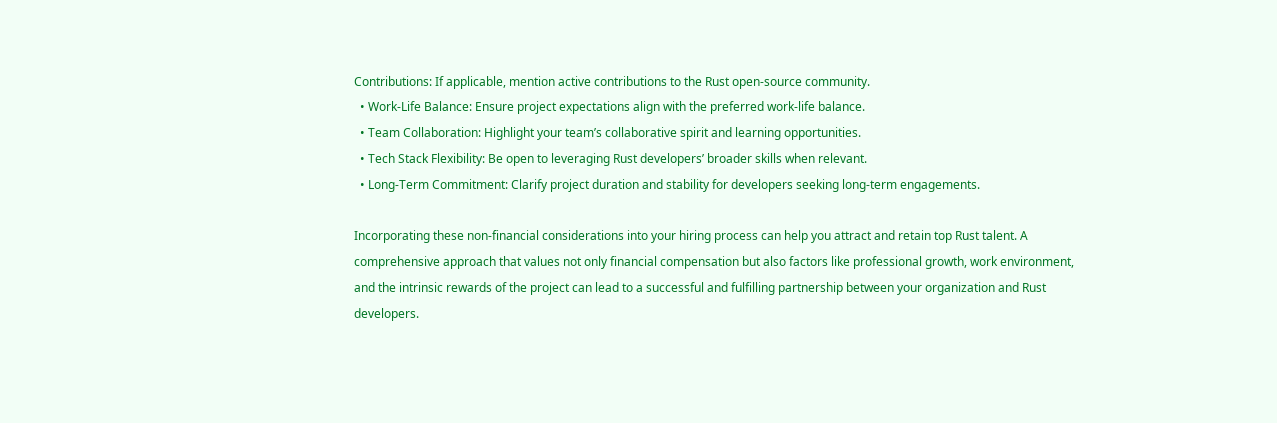Contributions: If applicable, mention active contributions to the Rust open-source community.
  • Work-Life Balance: Ensure project expectations align with the preferred work-life balance.
  • Team Collaboration: Highlight your team’s collaborative spirit and learning opportunities.
  • Tech Stack Flexibility: Be open to leveraging Rust developers’ broader skills when relevant.
  • Long-Term Commitment: Clarify project duration and stability for developers seeking long-term engagements.

Incorporating these non-financial considerations into your hiring process can help you attract and retain top Rust talent. A comprehensive approach that values not only financial compensation but also factors like professional growth, work environment, and the intrinsic rewards of the project can lead to a successful and fulfilling partnership between your organization and Rust developers.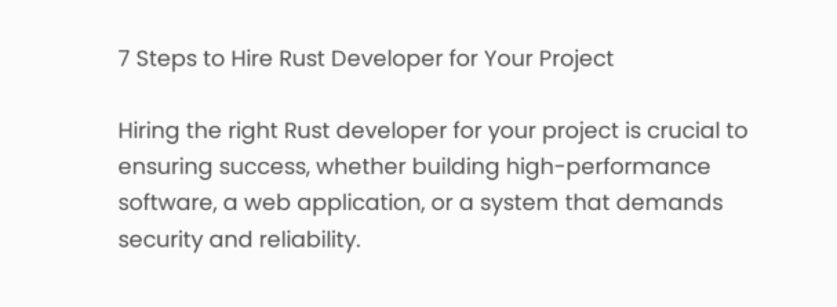7 Steps to Hire Rust Developer for Your Project

Hiring the right Rust developer for your project is crucial to ensuring success, whether building high-performance software, a web application, or a system that demands security and reliability.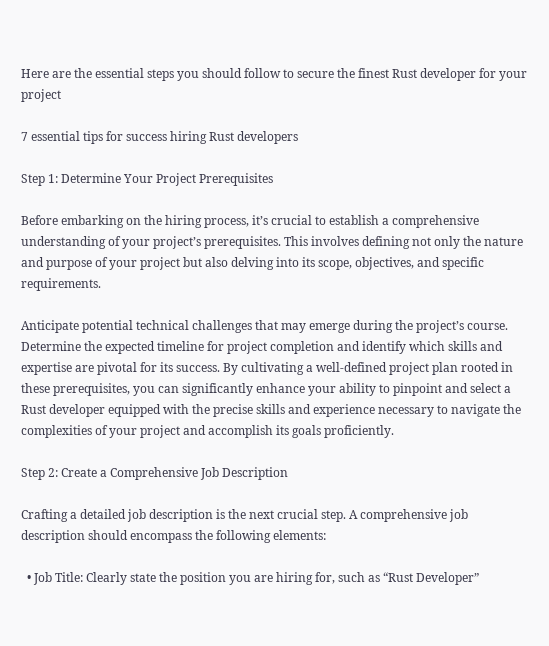Here are the essential steps you should follow to secure the finest Rust developer for your project

7 essential tips for success hiring Rust developers

Step 1: Determine Your Project Prerequisites

Before embarking on the hiring process, it’s crucial to establish a comprehensive understanding of your project’s prerequisites. This involves defining not only the nature and purpose of your project but also delving into its scope, objectives, and specific requirements.

Anticipate potential technical challenges that may emerge during the project’s course. Determine the expected timeline for project completion and identify which skills and expertise are pivotal for its success. By cultivating a well-defined project plan rooted in these prerequisites, you can significantly enhance your ability to pinpoint and select a Rust developer equipped with the precise skills and experience necessary to navigate the complexities of your project and accomplish its goals proficiently.

Step 2: Create a Comprehensive Job Description

Crafting a detailed job description is the next crucial step. A comprehensive job description should encompass the following elements:

  • Job Title: Clearly state the position you are hiring for, such as “Rust Developer”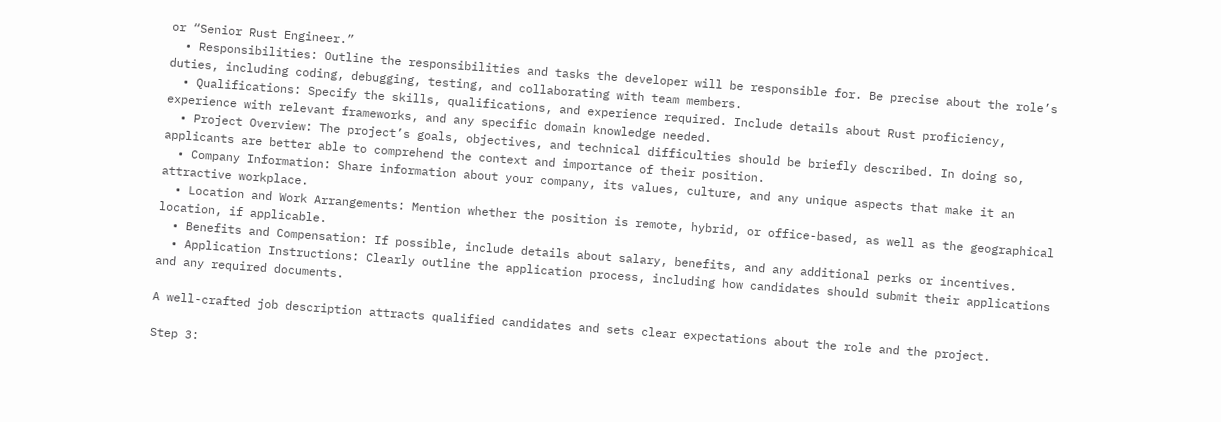or “Senior Rust Engineer.”
  • Responsibilities: Outline the responsibilities and tasks the developer will be responsible for. Be precise about the role’s duties, including coding, debugging, testing, and collaborating with team members.
  • Qualifications: Specify the skills, qualifications, and experience required. Include details about Rust proficiency, experience with relevant frameworks, and any specific domain knowledge needed.
  • Project Overview: The project’s goals, objectives, and technical difficulties should be briefly described. In doing so, applicants are better able to comprehend the context and importance of their position.
  • Company Information: Share information about your company, its values, culture, and any unique aspects that make it an attractive workplace.
  • Location and Work Arrangements: Mention whether the position is remote, hybrid, or office-based, as well as the geographical location, if applicable.
  • Benefits and Compensation: If possible, include details about salary, benefits, and any additional perks or incentives.
  • Application Instructions: Clearly outline the application process, including how candidates should submit their applications and any required documents.

A well-crafted job description attracts qualified candidates and sets clear expectations about the role and the project.

Step 3: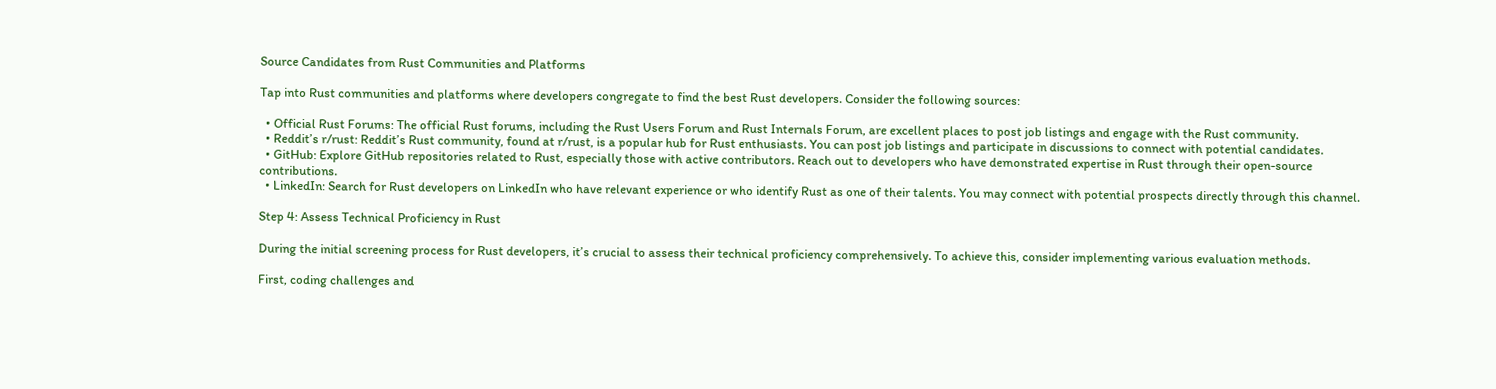Source Candidates from Rust Communities and Platforms

Tap into Rust communities and platforms where developers congregate to find the best Rust developers. Consider the following sources:

  • Official Rust Forums: The official Rust forums, including the Rust Users Forum and Rust Internals Forum, are excellent places to post job listings and engage with the Rust community.
  • Reddit’s r/rust: Reddit’s Rust community, found at r/rust, is a popular hub for Rust enthusiasts. You can post job listings and participate in discussions to connect with potential candidates.
  • GitHub: Explore GitHub repositories related to Rust, especially those with active contributors. Reach out to developers who have demonstrated expertise in Rust through their open-source contributions.
  • LinkedIn: Search for Rust developers on LinkedIn who have relevant experience or who identify Rust as one of their talents. You may connect with potential prospects directly through this channel.

Step 4: Assess Technical Proficiency in Rust

During the initial screening process for Rust developers, it’s crucial to assess their technical proficiency comprehensively. To achieve this, consider implementing various evaluation methods.

First, coding challenges and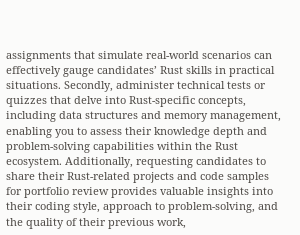assignments that simulate real-world scenarios can effectively gauge candidates’ Rust skills in practical situations. Secondly, administer technical tests or quizzes that delve into Rust-specific concepts, including data structures and memory management, enabling you to assess their knowledge depth and problem-solving capabilities within the Rust ecosystem. Additionally, requesting candidates to share their Rust-related projects and code samples for portfolio review provides valuable insights into their coding style, approach to problem-solving, and the quality of their previous work,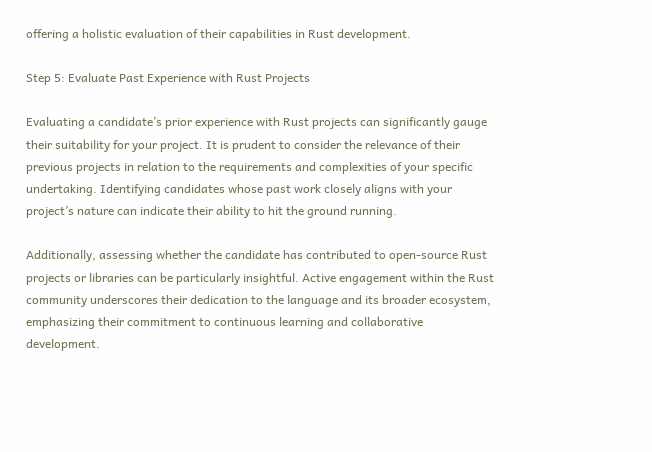offering a holistic evaluation of their capabilities in Rust development.

Step 5: Evaluate Past Experience with Rust Projects

Evaluating a candidate’s prior experience with Rust projects can significantly gauge their suitability for your project. It is prudent to consider the relevance of their previous projects in relation to the requirements and complexities of your specific undertaking. Identifying candidates whose past work closely aligns with your project’s nature can indicate their ability to hit the ground running.

Additionally, assessing whether the candidate has contributed to open-source Rust projects or libraries can be particularly insightful. Active engagement within the Rust community underscores their dedication to the language and its broader ecosystem, emphasizing their commitment to continuous learning and collaborative development.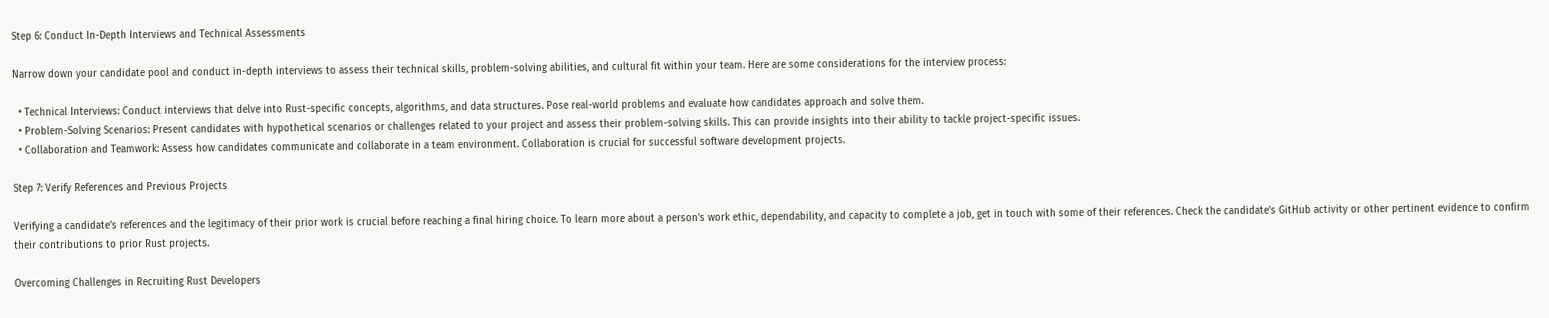Step 6: Conduct In-Depth Interviews and Technical Assessments

Narrow down your candidate pool and conduct in-depth interviews to assess their technical skills, problem-solving abilities, and cultural fit within your team. Here are some considerations for the interview process:

  • Technical Interviews: Conduct interviews that delve into Rust-specific concepts, algorithms, and data structures. Pose real-world problems and evaluate how candidates approach and solve them.
  • Problem-Solving Scenarios: Present candidates with hypothetical scenarios or challenges related to your project and assess their problem-solving skills. This can provide insights into their ability to tackle project-specific issues.
  • Collaboration and Teamwork: Assess how candidates communicate and collaborate in a team environment. Collaboration is crucial for successful software development projects.

Step 7: Verify References and Previous Projects

Verifying a candidate’s references and the legitimacy of their prior work is crucial before reaching a final hiring choice. To learn more about a person’s work ethic, dependability, and capacity to complete a job, get in touch with some of their references. Check the candidate’s GitHub activity or other pertinent evidence to confirm their contributions to prior Rust projects.

Overcoming Challenges in Recruiting Rust Developers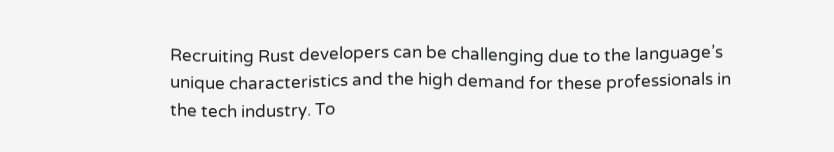Recruiting Rust developers can be challenging due to the language’s unique characteristics and the high demand for these professionals in the tech industry. To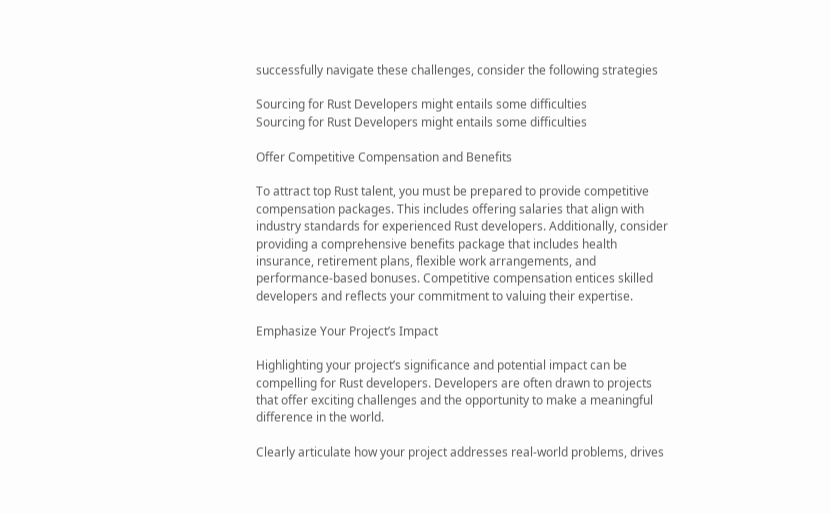successfully navigate these challenges, consider the following strategies

Sourcing for Rust Developers might entails some difficulties
Sourcing for Rust Developers might entails some difficulties

Offer Competitive Compensation and Benefits

To attract top Rust talent, you must be prepared to provide competitive compensation packages. This includes offering salaries that align with industry standards for experienced Rust developers. Additionally, consider providing a comprehensive benefits package that includes health insurance, retirement plans, flexible work arrangements, and performance-based bonuses. Competitive compensation entices skilled developers and reflects your commitment to valuing their expertise.

Emphasize Your Project’s Impact

Highlighting your project’s significance and potential impact can be compelling for Rust developers. Developers are often drawn to projects that offer exciting challenges and the opportunity to make a meaningful difference in the world.

Clearly articulate how your project addresses real-world problems, drives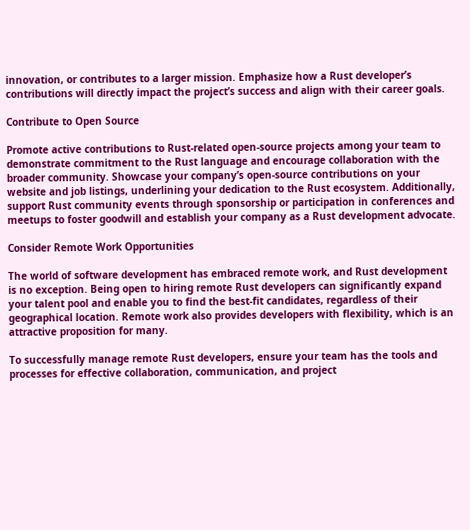innovation, or contributes to a larger mission. Emphasize how a Rust developer’s contributions will directly impact the project’s success and align with their career goals.

Contribute to Open Source

Promote active contributions to Rust-related open-source projects among your team to demonstrate commitment to the Rust language and encourage collaboration with the broader community. Showcase your company’s open-source contributions on your website and job listings, underlining your dedication to the Rust ecosystem. Additionally, support Rust community events through sponsorship or participation in conferences and meetups to foster goodwill and establish your company as a Rust development advocate.

Consider Remote Work Opportunities

The world of software development has embraced remote work, and Rust development is no exception. Being open to hiring remote Rust developers can significantly expand your talent pool and enable you to find the best-fit candidates, regardless of their geographical location. Remote work also provides developers with flexibility, which is an attractive proposition for many.

To successfully manage remote Rust developers, ensure your team has the tools and processes for effective collaboration, communication, and project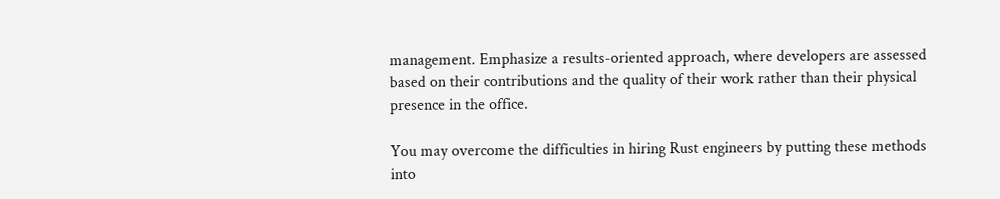management. Emphasize a results-oriented approach, where developers are assessed based on their contributions and the quality of their work rather than their physical presence in the office.

You may overcome the difficulties in hiring Rust engineers by putting these methods into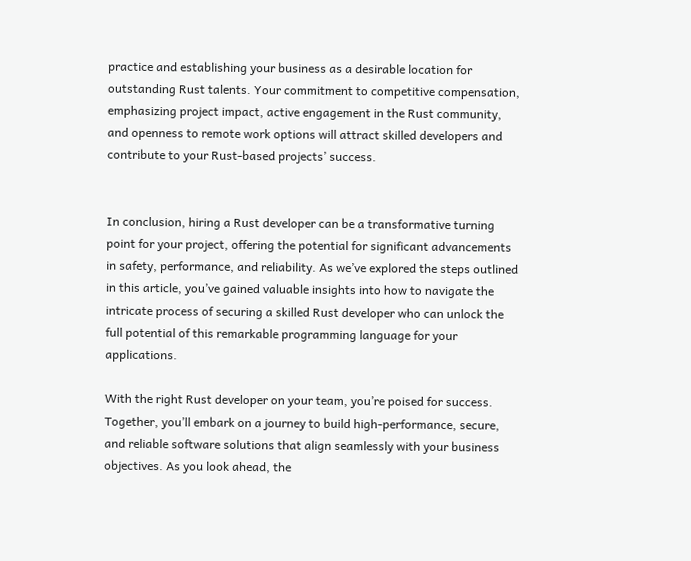practice and establishing your business as a desirable location for outstanding Rust talents. Your commitment to competitive compensation, emphasizing project impact, active engagement in the Rust community, and openness to remote work options will attract skilled developers and contribute to your Rust-based projects’ success.


In conclusion, hiring a Rust developer can be a transformative turning point for your project, offering the potential for significant advancements in safety, performance, and reliability. As we’ve explored the steps outlined in this article, you’ve gained valuable insights into how to navigate the intricate process of securing a skilled Rust developer who can unlock the full potential of this remarkable programming language for your applications.

With the right Rust developer on your team, you’re poised for success. Together, you’ll embark on a journey to build high-performance, secure, and reliable software solutions that align seamlessly with your business objectives. As you look ahead, the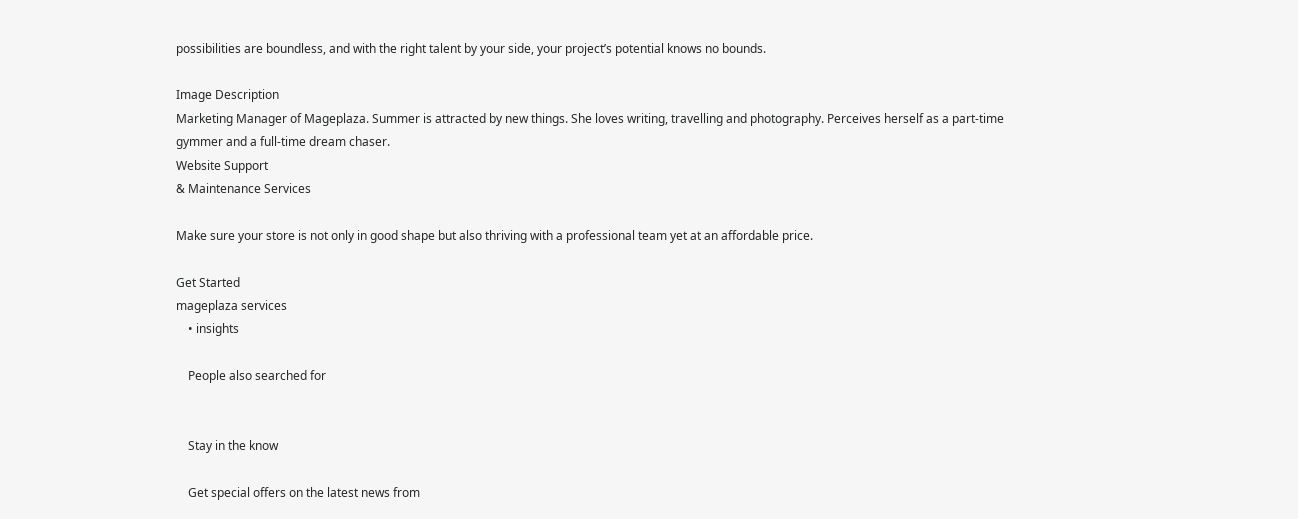possibilities are boundless, and with the right talent by your side, your project’s potential knows no bounds.

Image Description
Marketing Manager of Mageplaza. Summer is attracted by new things. She loves writing, travelling and photography. Perceives herself as a part-time gymmer and a full-time dream chaser.
Website Support
& Maintenance Services

Make sure your store is not only in good shape but also thriving with a professional team yet at an affordable price.

Get Started
mageplaza services
    • insights

    People also searched for


    Stay in the know

    Get special offers on the latest news from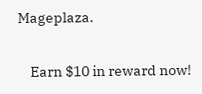Mageplaza.

    Earn $10 in reward now!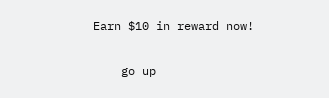Earn $10 in reward now!

    go up